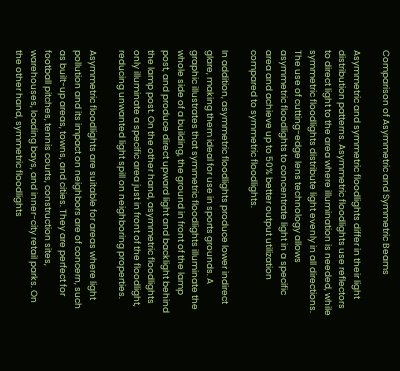Comparison of Asymmetric and Symmetric Beams

Asymmetric and symmetric floodlights differ in their light distribution patterns. Asymmetric floodlights use reflectors to direct light to the area where illumination is needed, while symmetric floodlights distribute light evenly in all directions. The use of cutting-edge lens technology allows asymmetric floodlights to concentrate light in a specific area and achieve up to 50% better output utilization compared to symmetric floodlights.

In addition, asymmetric floodlights produce lower indirect glare, making them ideal for use in sports grounds. A graphic illustrates that symmetric floodlights illuminate the whole side of a building, the ground in front of the lamp post, and produce direct upward light and backlight behind the lamp post. On the other hand, asymmetric floodlights only illuminate a specific area just in front of the floodlight, reducing unwanted light spill on neighboring properties.

Asymmetric floodlights are suitable for areas where light pollution and its impact on neighbors are of concern, such as built-up areas, towns, and cities. They are perfect for football pitches, tennis courts, construction sites, warehouses, loading bays, and inner-city retail parks. On the other hand, symmetric floodlights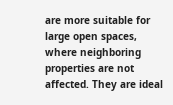are more suitable for large open spaces, where neighboring properties are not affected. They are ideal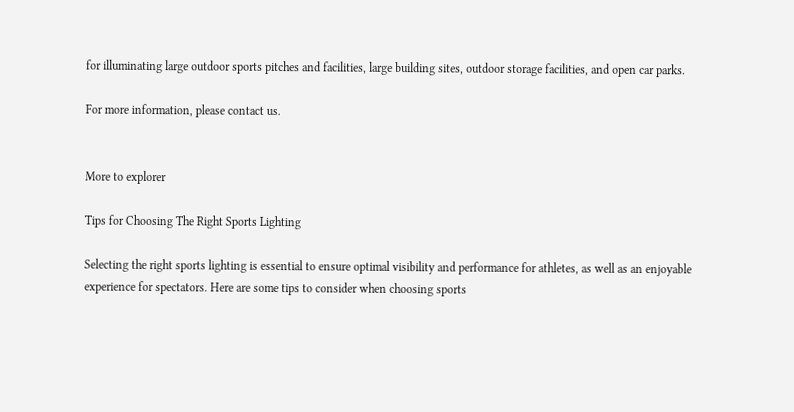for illuminating large outdoor sports pitches and facilities, large building sites, outdoor storage facilities, and open car parks.

For more information, please contact us.


More to explorer

Tips for Choosing The Right Sports Lighting

Selecting the right sports lighting is essential to ensure optimal visibility and performance for athletes, as well as an enjoyable experience for spectators. Here are some tips to consider when choosing sports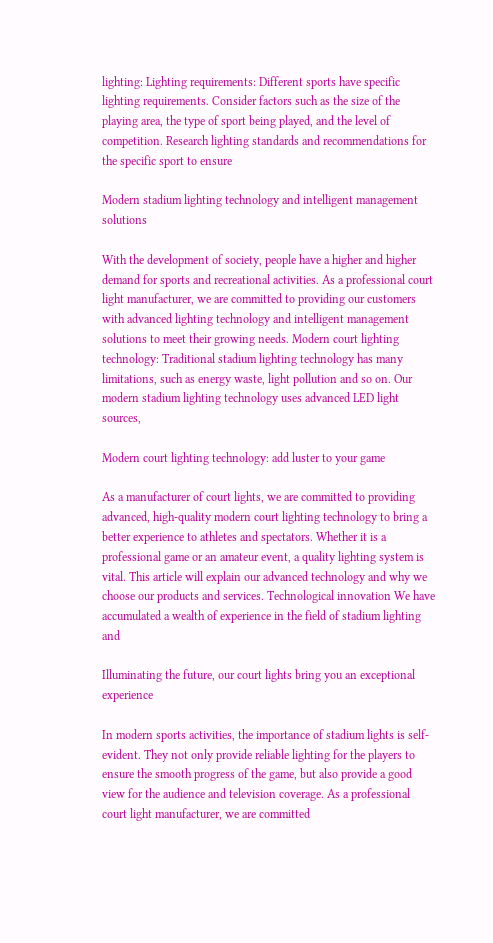lighting: Lighting requirements: Different sports have specific lighting requirements. Consider factors such as the size of the playing area, the type of sport being played, and the level of competition. Research lighting standards and recommendations for the specific sport to ensure

Modern stadium lighting technology and intelligent management solutions

With the development of society, people have a higher and higher demand for sports and recreational activities. As a professional court light manufacturer, we are committed to providing our customers with advanced lighting technology and intelligent management solutions to meet their growing needs. Modern court lighting technology: Traditional stadium lighting technology has many limitations, such as energy waste, light pollution and so on. Our modern stadium lighting technology uses advanced LED light sources,

Modern court lighting technology: add luster to your game

As a manufacturer of court lights, we are committed to providing advanced, high-quality modern court lighting technology to bring a better experience to athletes and spectators. Whether it is a professional game or an amateur event, a quality lighting system is vital. This article will explain our advanced technology and why we choose our products and services. Technological innovation We have accumulated a wealth of experience in the field of stadium lighting and

Illuminating the future, our court lights bring you an exceptional experience

In modern sports activities, the importance of stadium lights is self-evident. They not only provide reliable lighting for the players to ensure the smooth progress of the game, but also provide a good view for the audience and television coverage. As a professional court light manufacturer, we are committed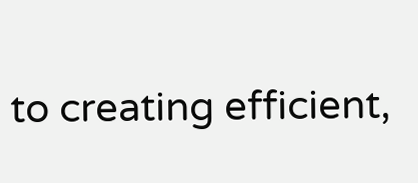to creating efficient,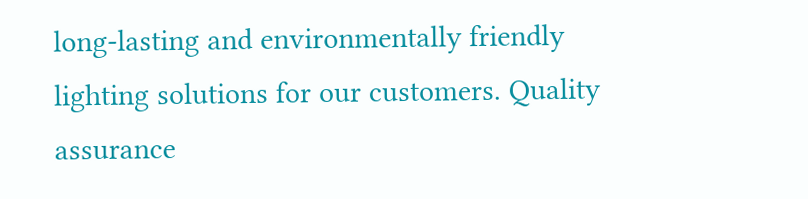long-lasting and environmentally friendly lighting solutions for our customers. Quality assurance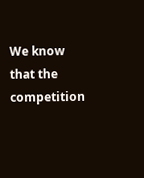We know that the competition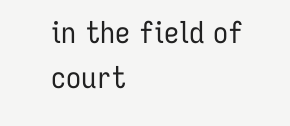in the field of court